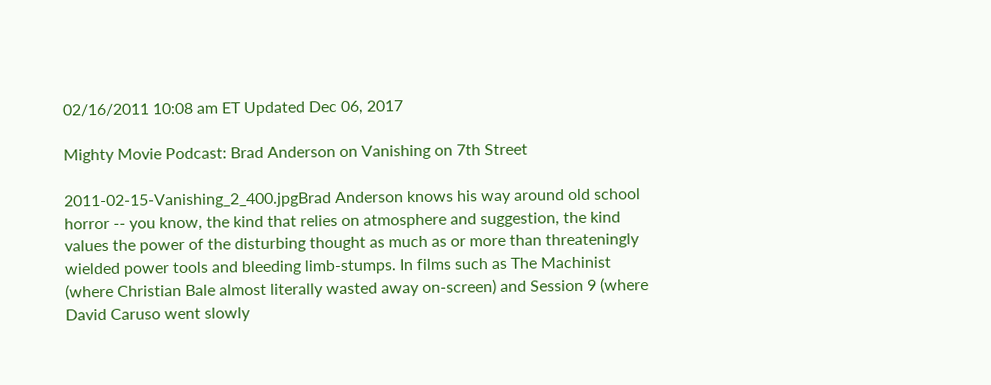02/16/2011 10:08 am ET Updated Dec 06, 2017

Mighty Movie Podcast: Brad Anderson on Vanishing on 7th Street

2011-02-15-Vanishing_2_400.jpgBrad Anderson knows his way around old school horror -- you know, the kind that relies on atmosphere and suggestion, the kind values the power of the disturbing thought as much as or more than threateningly wielded power tools and bleeding limb-stumps. In films such as The Machinist (where Christian Bale almost literally wasted away on-screen) and Session 9 (where David Caruso went slowly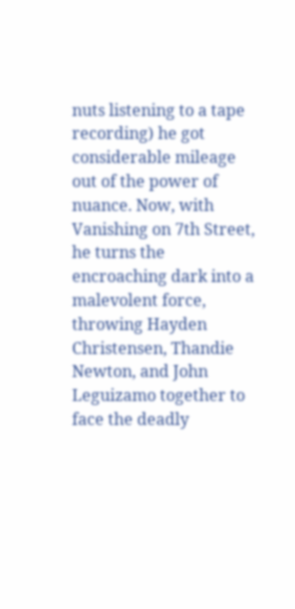nuts listening to a tape recording) he got considerable mileage out of the power of nuance. Now, with Vanishing on 7th Street, he turns the encroaching dark into a malevolent force, throwing Hayden Christensen, Thandie Newton, and John Leguizamo together to face the deadly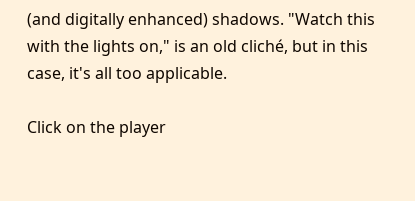(and digitally enhanced) shadows. "Watch this with the lights on," is an old cliché, but in this case, it's all too applicable.

Click on the player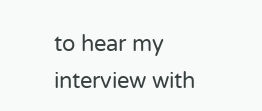to hear my interview with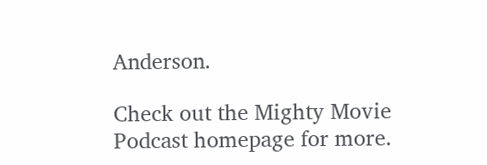Anderson.

Check out the Mighty Movie Podcast homepage for more.